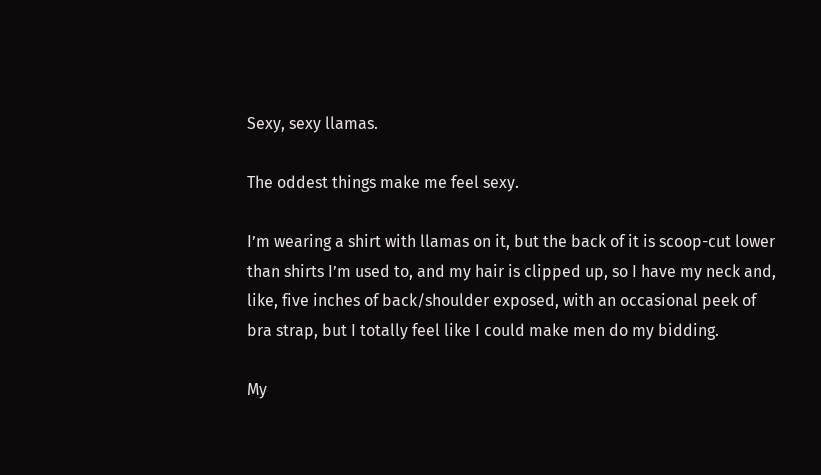Sexy, sexy llamas.

The oddest things make me feel sexy.

I’m wearing a shirt with llamas on it, but the back of it is scoop-cut lower than shirts I’m used to, and my hair is clipped up, so I have my neck and, like, five inches of back/shoulder exposed, with an occasional peek of bra strap, but I totally feel like I could make men do my bidding.

My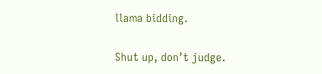llama bidding.

Shut up, don’t judge.